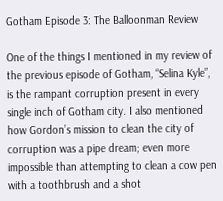Gotham Episode 3: The Balloonman Review

One of the things I mentioned in my review of the previous episode of Gotham, “Selina Kyle”, is the rampant corruption present in every single inch of Gotham city. I also mentioned how Gordon’s mission to clean the city of corruption was a pipe dream; even more impossible than attempting to clean a cow pen with a toothbrush and a shot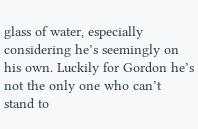glass of water, especially considering he’s seemingly on his own. Luckily for Gordon he’s not the only one who can’t stand to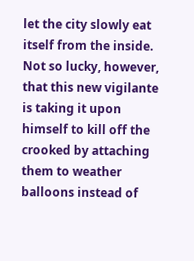let the city slowly eat itself from the inside. Not so lucky, however, that this new vigilante is taking it upon himself to kill off the crooked by attaching them to weather balloons instead of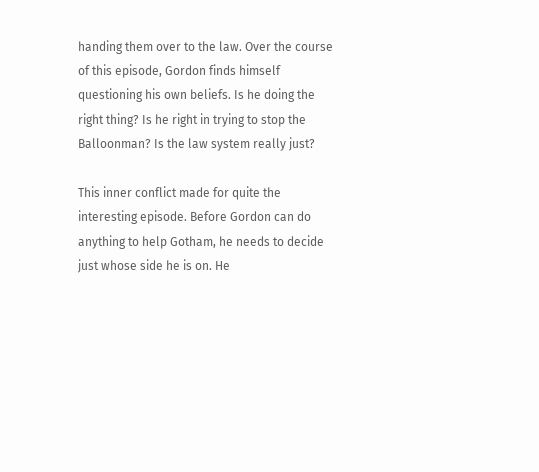handing them over to the law. Over the course of this episode, Gordon finds himself questioning his own beliefs. Is he doing the right thing? Is he right in trying to stop the Balloonman? Is the law system really just?

This inner conflict made for quite the interesting episode. Before Gordon can do anything to help Gotham, he needs to decide just whose side he is on. He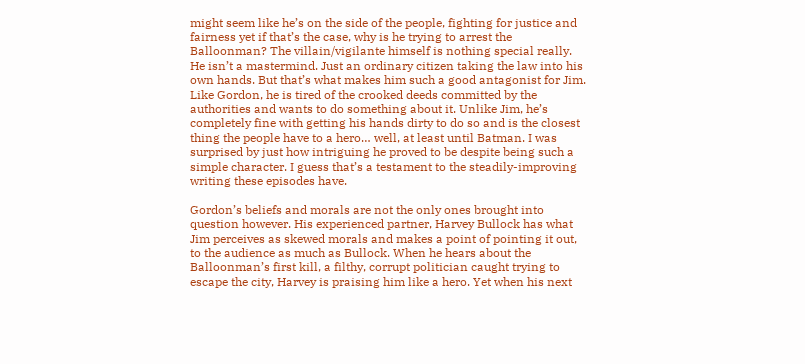might seem like he’s on the side of the people, fighting for justice and fairness yet if that’s the case, why is he trying to arrest the Balloonman? The villain/vigilante himself is nothing special really. He isn’t a mastermind. Just an ordinary citizen taking the law into his own hands. But that’s what makes him such a good antagonist for Jim. Like Gordon, he is tired of the crooked deeds committed by the authorities and wants to do something about it. Unlike Jim, he’s completely fine with getting his hands dirty to do so and is the closest thing the people have to a hero… well, at least until Batman. I was surprised by just how intriguing he proved to be despite being such a simple character. I guess that’s a testament to the steadily-improving writing these episodes have.

Gordon’s beliefs and morals are not the only ones brought into question however. His experienced partner, Harvey Bullock has what Jim perceives as skewed morals and makes a point of pointing it out, to the audience as much as Bullock. When he hears about the Balloonman’s first kill, a filthy, corrupt politician caught trying to escape the city, Harvey is praising him like a hero. Yet when his next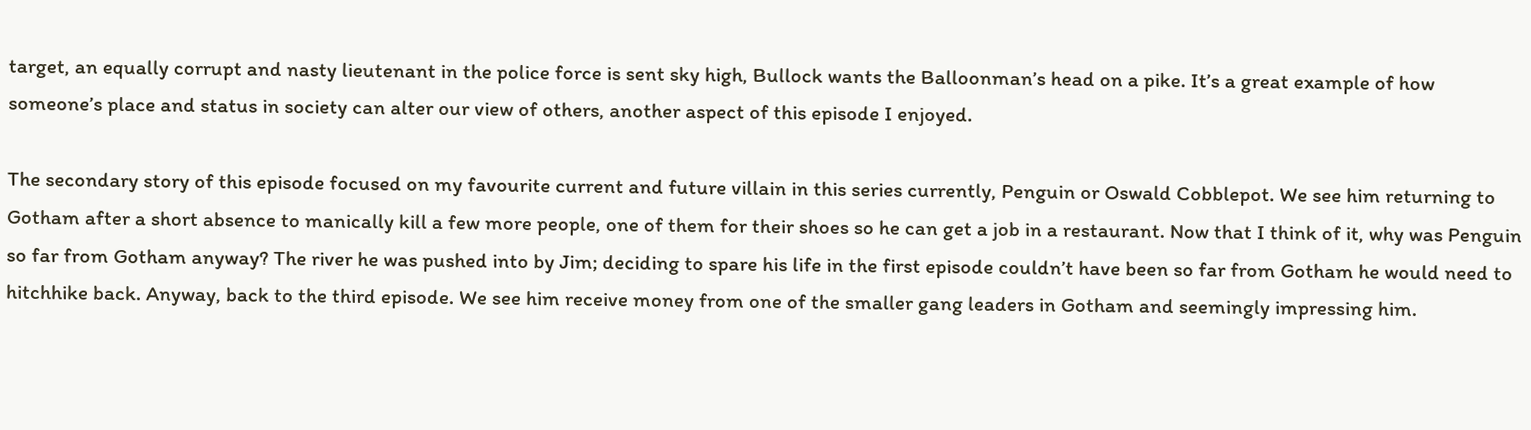target, an equally corrupt and nasty lieutenant in the police force is sent sky high, Bullock wants the Balloonman’s head on a pike. It’s a great example of how someone’s place and status in society can alter our view of others, another aspect of this episode I enjoyed.

The secondary story of this episode focused on my favourite current and future villain in this series currently, Penguin or Oswald Cobblepot. We see him returning to Gotham after a short absence to manically kill a few more people, one of them for their shoes so he can get a job in a restaurant. Now that I think of it, why was Penguin so far from Gotham anyway? The river he was pushed into by Jim; deciding to spare his life in the first episode couldn’t have been so far from Gotham he would need to hitchhike back. Anyway, back to the third episode. We see him receive money from one of the smaller gang leaders in Gotham and seemingly impressing him.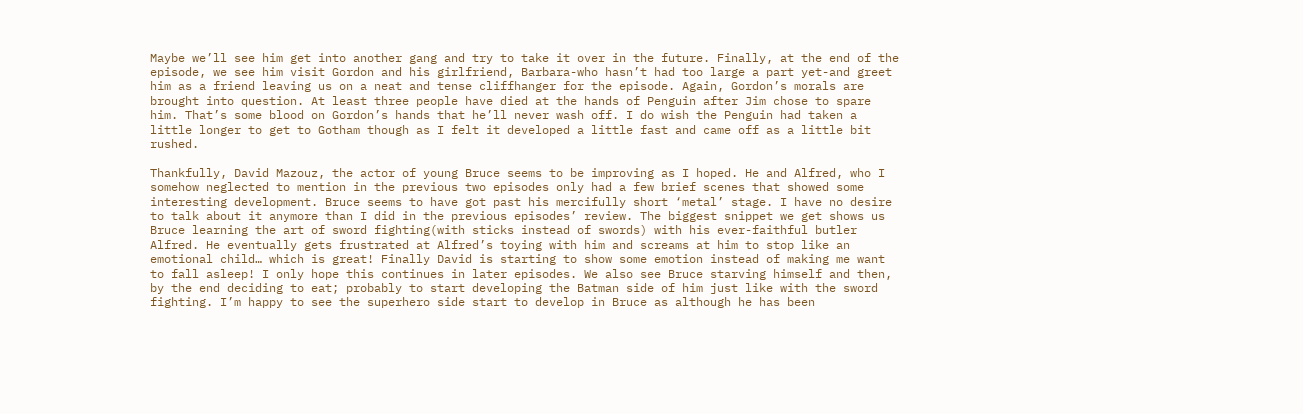Maybe we’ll see him get into another gang and try to take it over in the future. Finally, at the end of the episode, we see him visit Gordon and his girlfriend, Barbara-who hasn’t had too large a part yet-and greet him as a friend leaving us on a neat and tense cliffhanger for the episode. Again, Gordon’s morals are brought into question. At least three people have died at the hands of Penguin after Jim chose to spare him. That’s some blood on Gordon’s hands that he’ll never wash off. I do wish the Penguin had taken a little longer to get to Gotham though as I felt it developed a little fast and came off as a little bit rushed.

Thankfully, David Mazouz, the actor of young Bruce seems to be improving as I hoped. He and Alfred, who I somehow neglected to mention in the previous two episodes only had a few brief scenes that showed some interesting development. Bruce seems to have got past his mercifully short ‘metal’ stage. I have no desire to talk about it anymore than I did in the previous episodes’ review. The biggest snippet we get shows us Bruce learning the art of sword fighting(with sticks instead of swords) with his ever-faithful butler Alfred. He eventually gets frustrated at Alfred’s toying with him and screams at him to stop like an emotional child… which is great! Finally David is starting to show some emotion instead of making me want to fall asleep! I only hope this continues in later episodes. We also see Bruce starving himself and then, by the end deciding to eat; probably to start developing the Batman side of him just like with the sword fighting. I’m happy to see the superhero side start to develop in Bruce as although he has been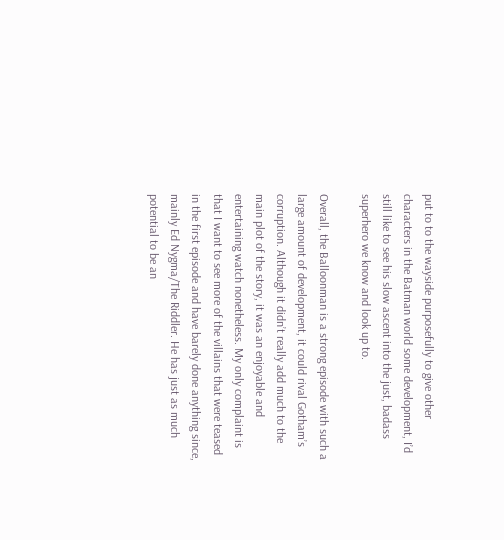put to to the wayside purposefully to give other characters in the Batman world some development, I’d still like to see his slow ascent into the just, badass superhero we know and look up to.

Overall, the Balloonman is a strong episode with such a large amount of development, it could rival Gotham’s corruption. Although it didn’t really add much to the main plot of the story, it was an enjoyable and entertaining watch nonetheless. My only complaint is that I want to see more of the villains that were teased in the first episode and have barely done anything since, mainly Ed Nygma/The Riddler. He has just as much potential to be an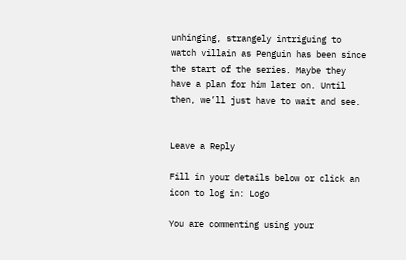unhinging, strangely intriguing to watch villain as Penguin has been since the start of the series. Maybe they have a plan for him later on. Until then, we’ll just have to wait and see.


Leave a Reply

Fill in your details below or click an icon to log in: Logo

You are commenting using your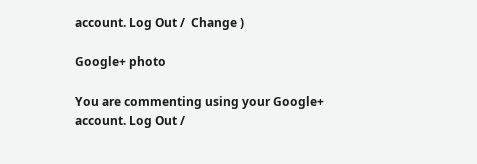account. Log Out /  Change )

Google+ photo

You are commenting using your Google+ account. Log Out /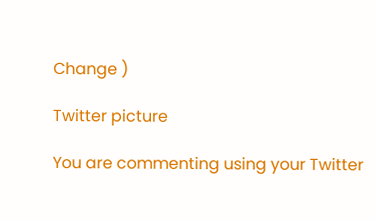Change )

Twitter picture

You are commenting using your Twitter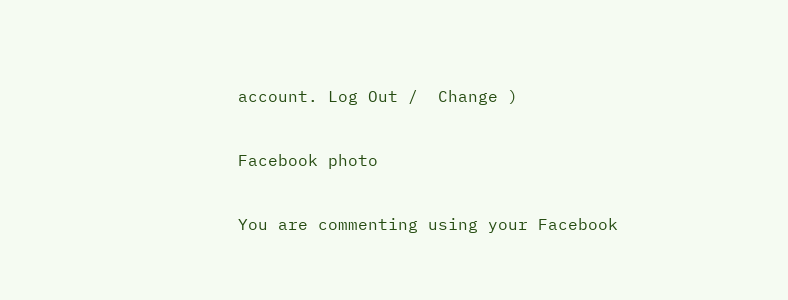account. Log Out /  Change )

Facebook photo

You are commenting using your Facebook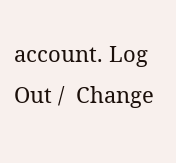account. Log Out /  Change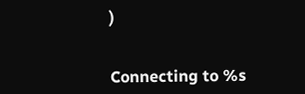)


Connecting to %s